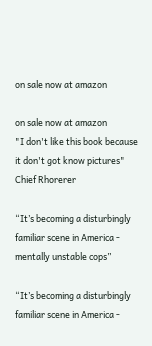on sale now at amazon

on sale now at amazon
"I don't like this book because it don't got know pictures" Chief Rhorerer

“It’s becoming a disturbingly familiar scene in America - mentally unstable cops”

“It’s becoming a disturbingly familiar scene in America -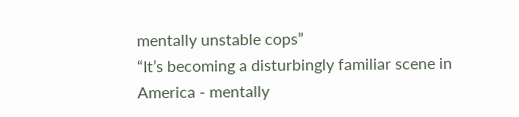mentally unstable cops”
“It’s becoming a disturbingly familiar scene in America - mentally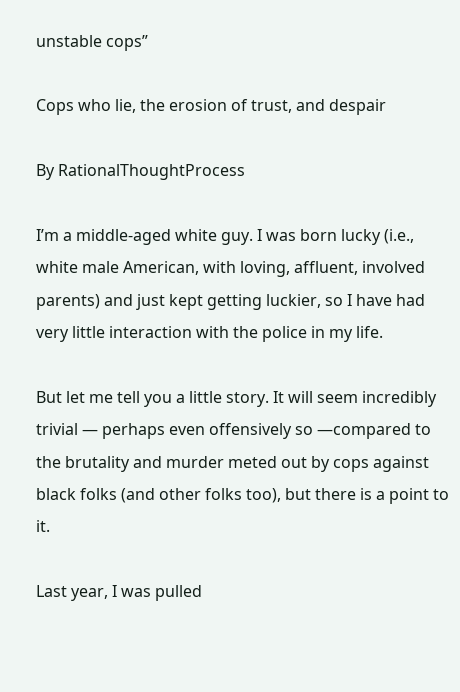unstable cops”

Cops who lie, the erosion of trust, and despair

By RationalThoughtProcess

I’m a middle-aged white guy. I was born lucky (i.e., white male American, with loving, affluent, involved parents) and just kept getting luckier, so I have had very little interaction with the police in my life.

But let me tell you a little story. It will seem incredibly trivial — perhaps even offensively so —compared to the brutality and murder meted out by cops against black folks (and other folks too), but there is a point to it.

Last year, I was pulled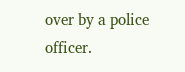over by a police officer.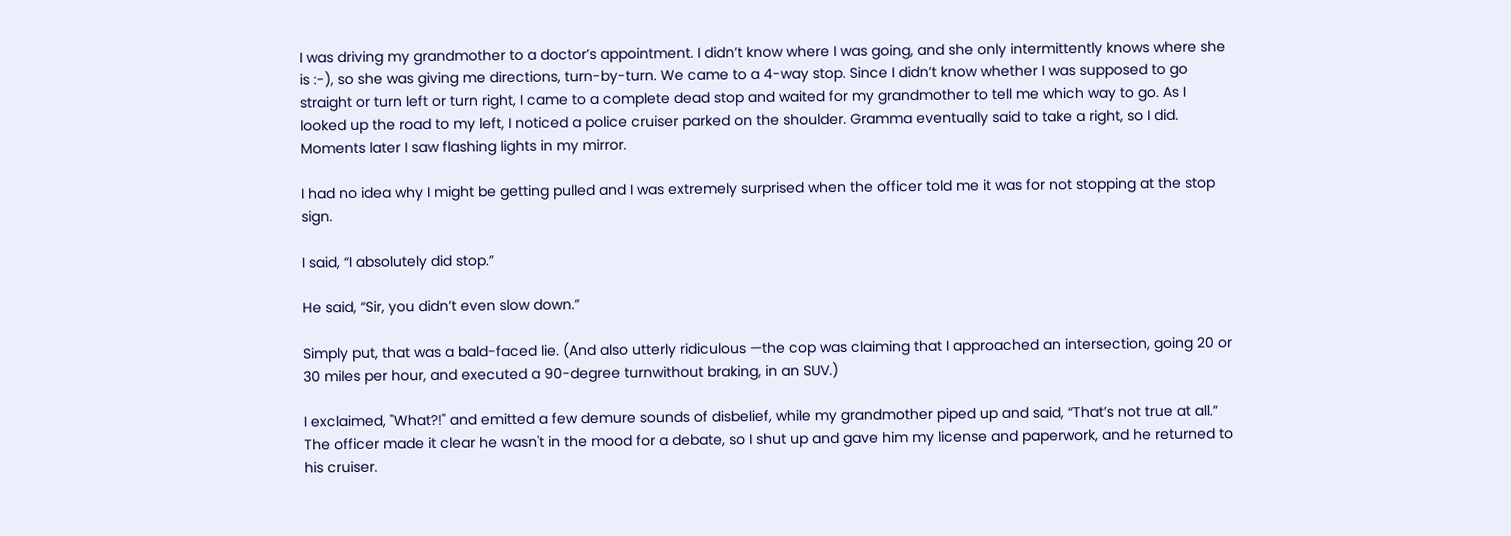I was driving my grandmother to a doctor’s appointment. I didn’t know where I was going, and she only intermittently knows where she is :-), so she was giving me directions, turn-by-turn. We came to a 4-way stop. Since I didn’t know whether I was supposed to go straight or turn left or turn right, I came to a complete dead stop and waited for my grandmother to tell me which way to go. As I looked up the road to my left, I noticed a police cruiser parked on the shoulder. Gramma eventually said to take a right, so I did. Moments later I saw flashing lights in my mirror.

I had no idea why I might be getting pulled and I was extremely surprised when the officer told me it was for not stopping at the stop sign.

I said, “I absolutely did stop.”

He said, “Sir, you didn’t even slow down.”

Simply put, that was a bald-faced lie. (And also utterly ridiculous —the cop was claiming that I approached an intersection, going 20 or 30 miles per hour, and executed a 90-degree turnwithout braking, in an SUV.)

I exclaimed, "What?!" and emitted a few demure sounds of disbelief, while my grandmother piped up and said, “That’s not true at all.” The officer made it clear he wasn't in the mood for a debate, so I shut up and gave him my license and paperwork, and he returned to his cruiser.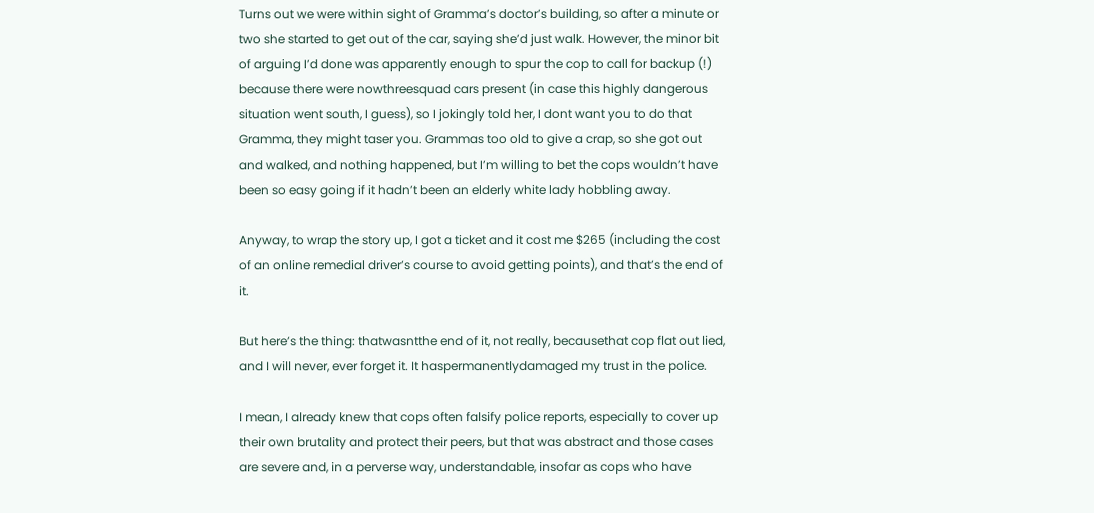Turns out we were within sight of Gramma’s doctor’s building, so after a minute or two she started to get out of the car, saying she’d just walk. However, the minor bit of arguing I’d done was apparently enough to spur the cop to call for backup (!) because there were nowthreesquad cars present (in case this highly dangerous situation went south, I guess), so I jokingly told her, I dont want you to do that Gramma, they might taser you. Grammas too old to give a crap, so she got out and walked, and nothing happened, but I’m willing to bet the cops wouldn’t have been so easy going if it hadn’t been an elderly white lady hobbling away.

Anyway, to wrap the story up, I got a ticket and it cost me $265 (including the cost of an online remedial driver’s course to avoid getting points), and that’s the end of it.

But here’s the thing: thatwasntthe end of it, not really, becausethat cop flat out lied, and I will never, ever forget it. It haspermanentlydamaged my trust in the police.

I mean, I already knew that cops often falsify police reports, especially to cover up their own brutality and protect their peers, but that was abstract and those cases are severe and, in a perverse way, understandable, insofar as cops who have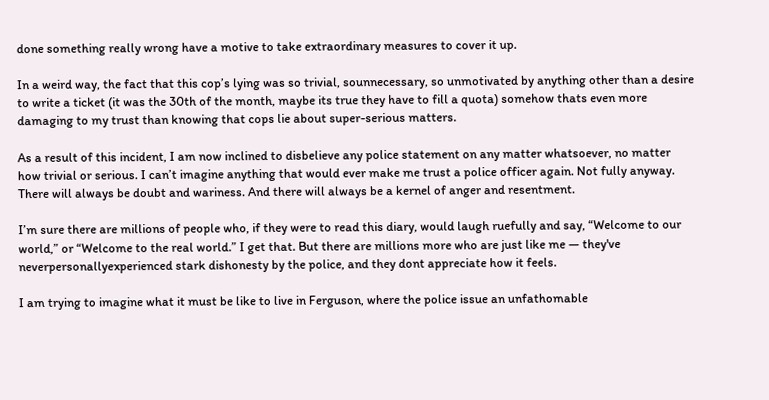done something really wrong have a motive to take extraordinary measures to cover it up.

In a weird way, the fact that this cop’s lying was so trivial, sounnecessary, so unmotivated by anything other than a desire to write a ticket (it was the 30th of the month, maybe its true they have to fill a quota) somehow thats even more damaging to my trust than knowing that cops lie about super-serious matters.

As a result of this incident, I am now inclined to disbelieve any police statement on any matter whatsoever, no matter how trivial or serious. I can’t imagine anything that would ever make me trust a police officer again. Not fully anyway. There will always be doubt and wariness. And there will always be a kernel of anger and resentment.

I’m sure there are millions of people who, if they were to read this diary, would laugh ruefully and say, “Welcome to our world,” or “Welcome to the real world.” I get that. But there are millions more who are just like me — they've neverpersonallyexperienced stark dishonesty by the police, and they dont appreciate how it feels.

I am trying to imagine what it must be like to live in Ferguson, where the police issue an unfathomable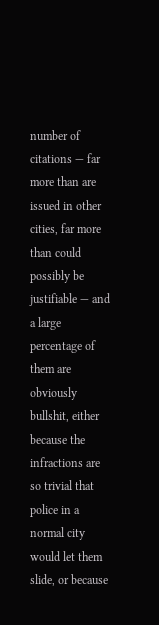number of citations — far more than are issued in other cities, far more than could possibly be justifiable — and a large percentage of them are obviously bullshit, either because the infractions are so trivial that police in a normal city would let them slide, or because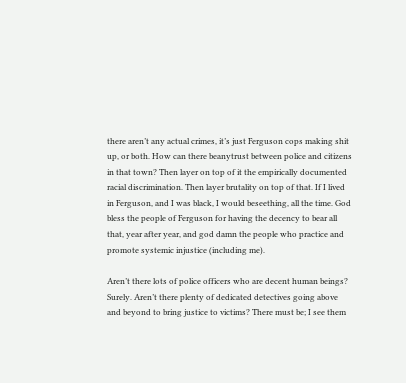there aren’t any actual crimes, it’s just Ferguson cops making shit up, or both. How can there beanytrust between police and citizens in that town? Then layer on top of it the empirically documented racial discrimination. Then layer brutality on top of that. If I lived in Ferguson, and I was black, I would beseething, all the time. God bless the people of Ferguson for having the decency to bear all that, year after year, and god damn the people who practice and promote systemic injustice (including me).

Aren’t there lots of police officers who are decent human beings? Surely. Aren’t there plenty of dedicated detectives going above and beyond to bring justice to victims? There must be; I see them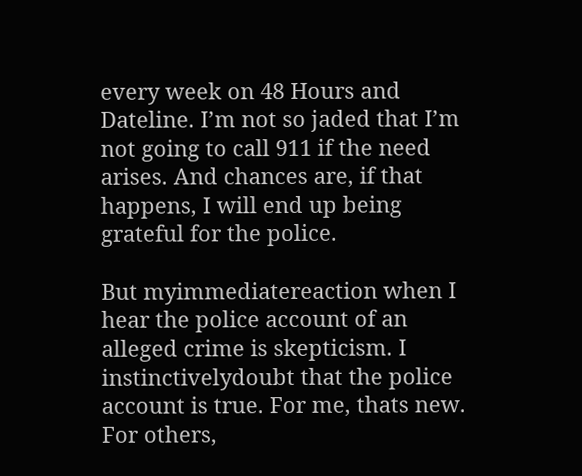every week on 48 Hours and Dateline. I’m not so jaded that I’m not going to call 911 if the need arises. And chances are, if that happens, I will end up being grateful for the police.

But myimmediatereaction when I hear the police account of an alleged crime is skepticism. I instinctivelydoubt that the police account is true. For me, thats new. For others,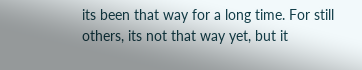its been that way for a long time. For still others, its not that way yet, but it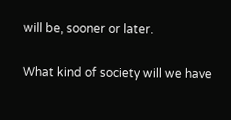will be, sooner or later.

What kind of society will we have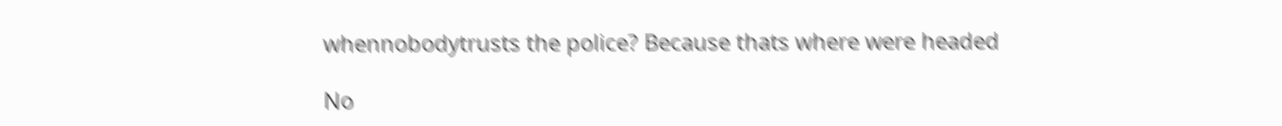whennobodytrusts the police? Because thats where were headed

No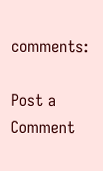comments:

Post a Comment